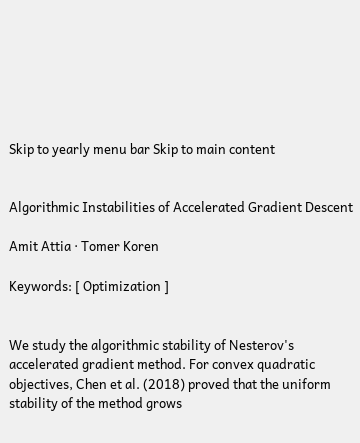Skip to yearly menu bar Skip to main content


Algorithmic Instabilities of Accelerated Gradient Descent

Amit Attia · Tomer Koren

Keywords: [ Optimization ]


We study the algorithmic stability of Nesterov's accelerated gradient method. For convex quadratic objectives, Chen et al. (2018) proved that the uniform stability of the method grows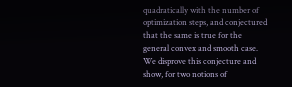quadratically with the number of optimization steps, and conjectured that the same is true for the general convex and smooth case. We disprove this conjecture and show, for two notions of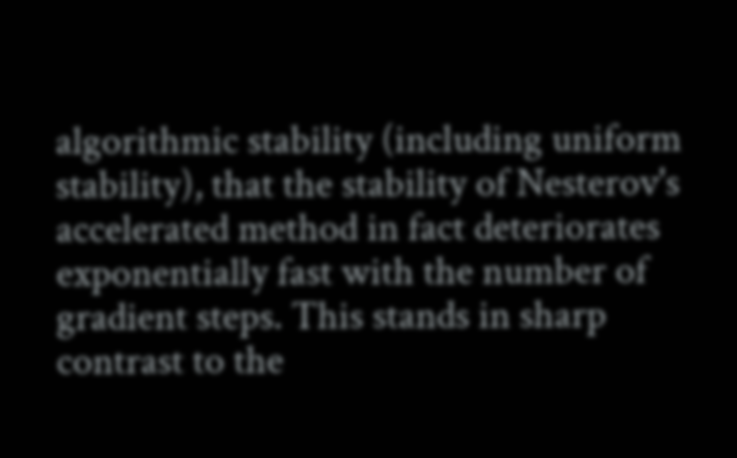algorithmic stability (including uniform stability), that the stability of Nesterov's accelerated method in fact deteriorates exponentially fast with the number of gradient steps. This stands in sharp contrast to the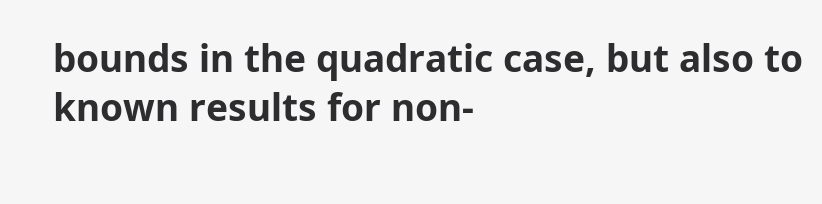bounds in the quadratic case, but also to known results for non-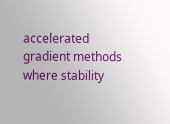accelerated gradient methods where stability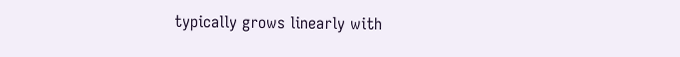typically grows linearly with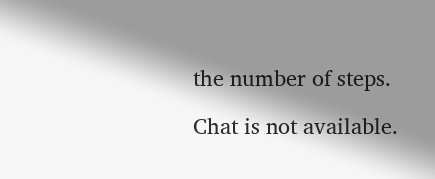the number of steps.

Chat is not available.